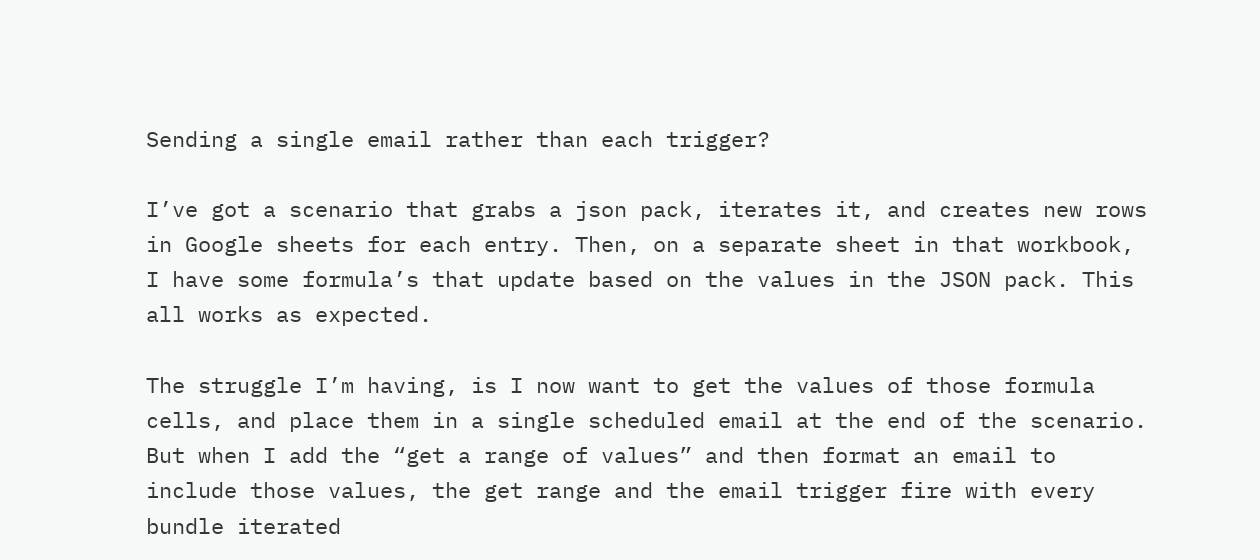Sending a single email rather than each trigger?

I’ve got a scenario that grabs a json pack, iterates it, and creates new rows in Google sheets for each entry. Then, on a separate sheet in that workbook, I have some formula’s that update based on the values in the JSON pack. This all works as expected.

The struggle I’m having, is I now want to get the values of those formula cells, and place them in a single scheduled email at the end of the scenario. But when I add the “get a range of values” and then format an email to include those values, the get range and the email trigger fire with every bundle iterated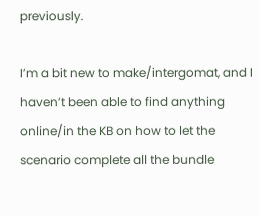previously.

I’m a bit new to make/intergomat, and I haven’t been able to find anything online/in the KB on how to let the scenario complete all the bundle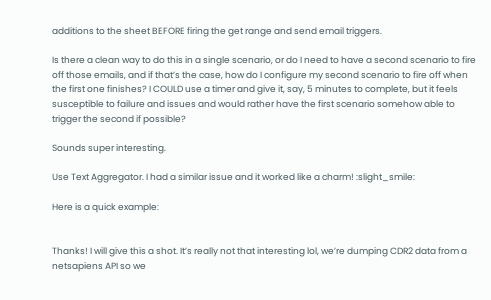additions to the sheet BEFORE firing the get range and send email triggers.

Is there a clean way to do this in a single scenario, or do I need to have a second scenario to fire off those emails, and if that’s the case, how do I configure my second scenario to fire off when the first one finishes? I COULD use a timer and give it, say, 5 minutes to complete, but it feels susceptible to failure and issues and would rather have the first scenario somehow able to trigger the second if possible?

Sounds super interesting.

Use Text Aggregator. I had a similar issue and it worked like a charm! :slight_smile:

Here is a quick example:


Thanks! I will give this a shot. It’s really not that interesting lol, we’re dumping CDR2 data from a netsapiens API so we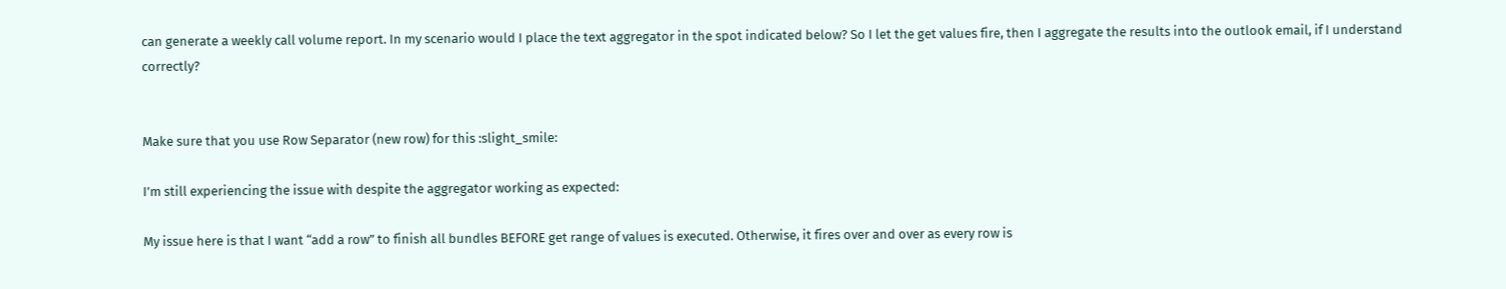can generate a weekly call volume report. In my scenario would I place the text aggregator in the spot indicated below? So I let the get values fire, then I aggregate the results into the outlook email, if I understand correctly?


Make sure that you use Row Separator (new row) for this :slight_smile:

I’m still experiencing the issue with despite the aggregator working as expected:

My issue here is that I want “add a row” to finish all bundles BEFORE get range of values is executed. Otherwise, it fires over and over as every row is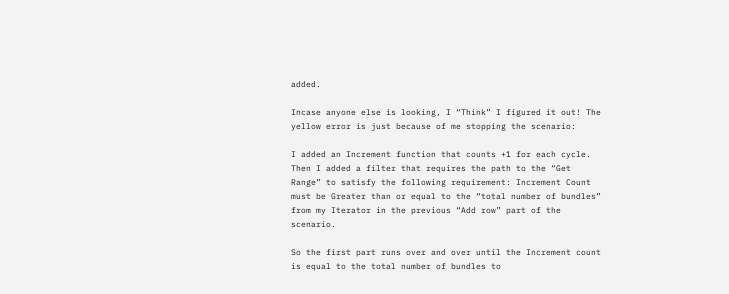added.

Incase anyone else is looking, I “Think” I figured it out! The yellow error is just because of me stopping the scenario:

I added an Increment function that counts +1 for each cycle. Then I added a filter that requires the path to the “Get Range” to satisfy the following requirement: Increment Count must be Greater than or equal to the “total number of bundles” from my Iterator in the previous “Add row” part of the scenario.

So the first part runs over and over until the Increment count is equal to the total number of bundles to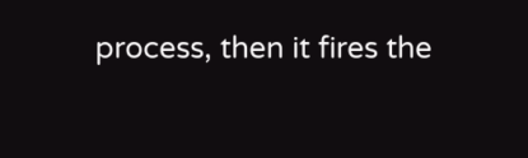process, then it fires the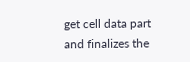get cell data part and finalizes the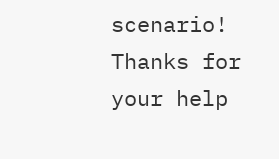scenario! Thanks for your help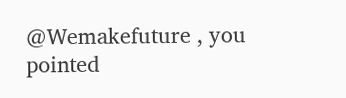@Wemakefuture , you pointed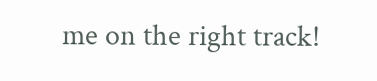me on the right track!